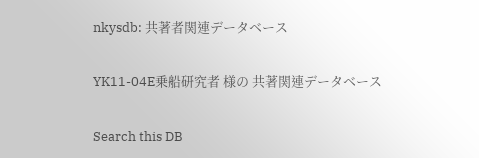nkysdb: 共著者関連データベース

YK11-04E乗船研究者 様の 共著関連データベース

Search this DB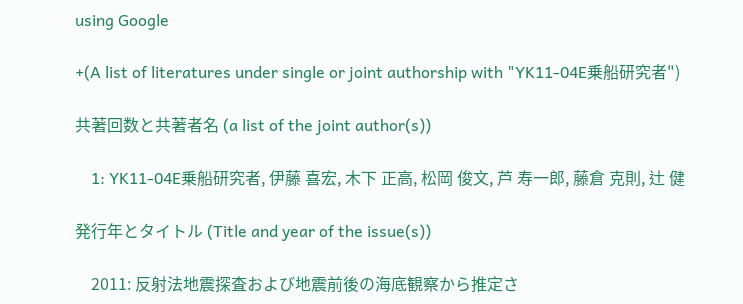using Google

+(A list of literatures under single or joint authorship with "YK11-04E乗船研究者")

共著回数と共著者名 (a list of the joint author(s))

    1: YK11-04E乗船研究者, 伊藤 喜宏, 木下 正高, 松岡 俊文, 芦 寿一郎, 藤倉 克則, 辻 健

発行年とタイトル (Title and year of the issue(s))

    2011: 反射法地震探査および地震前後の海底観察から推定さ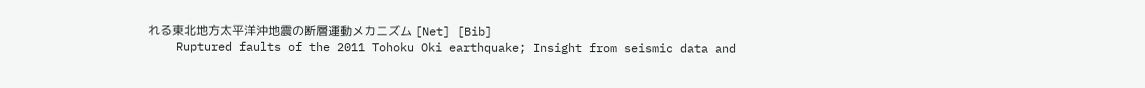れる東北地方太平洋沖地震の断層運動メカニズム [Net] [Bib]
    Ruptured faults of the 2011 Tohoku Oki earthquake; Insight from seismic data and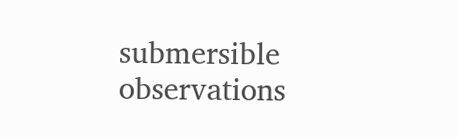submersible observations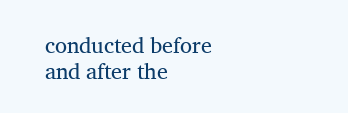conducted before and after the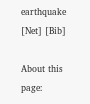earthquake [Net] [Bib]

About this page: